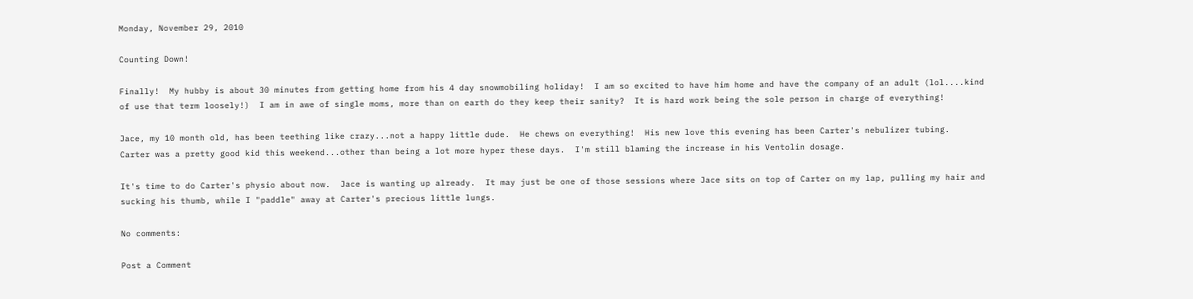Monday, November 29, 2010

Counting Down!

Finally!  My hubby is about 30 minutes from getting home from his 4 day snowmobiling holiday!  I am so excited to have him home and have the company of an adult (lol....kind of use that term loosely!)  I am in awe of single moms, more than on earth do they keep their sanity?  It is hard work being the sole person in charge of everything!

Jace, my 10 month old, has been teething like crazy...not a happy little dude.  He chews on everything!  His new love this evening has been Carter's nebulizer tubing.
Carter was a pretty good kid this weekend...other than being a lot more hyper these days.  I'm still blaming the increase in his Ventolin dosage.

It's time to do Carter's physio about now.  Jace is wanting up already.  It may just be one of those sessions where Jace sits on top of Carter on my lap, pulling my hair and sucking his thumb, while I "paddle" away at Carter's precious little lungs.

No comments:

Post a Comment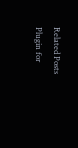Related Posts Plugin for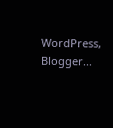WordPress, Blogger...